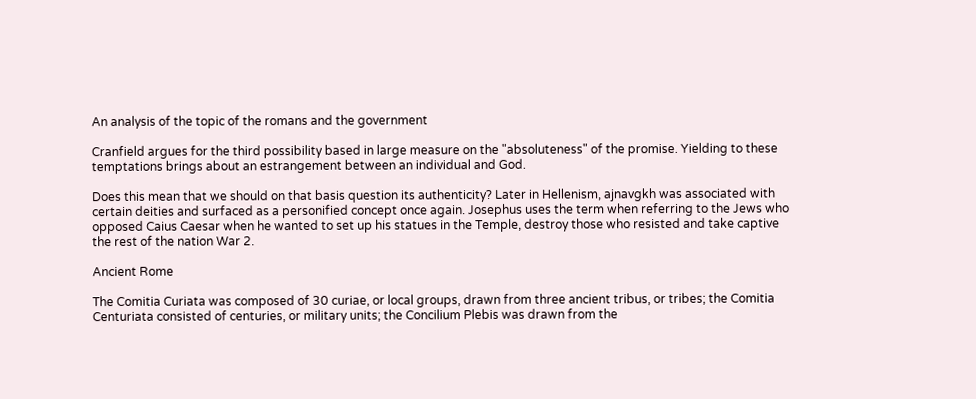An analysis of the topic of the romans and the government

Cranfield argues for the third possibility based in large measure on the "absoluteness" of the promise. Yielding to these temptations brings about an estrangement between an individual and God.

Does this mean that we should on that basis question its authenticity? Later in Hellenism, ajnavgkh was associated with certain deities and surfaced as a personified concept once again. Josephus uses the term when referring to the Jews who opposed Caius Caesar when he wanted to set up his statues in the Temple, destroy those who resisted and take captive the rest of the nation War 2.

Ancient Rome

The Comitia Curiata was composed of 30 curiae, or local groups, drawn from three ancient tribus, or tribes; the Comitia Centuriata consisted of centuries, or military units; the Concilium Plebis was drawn from the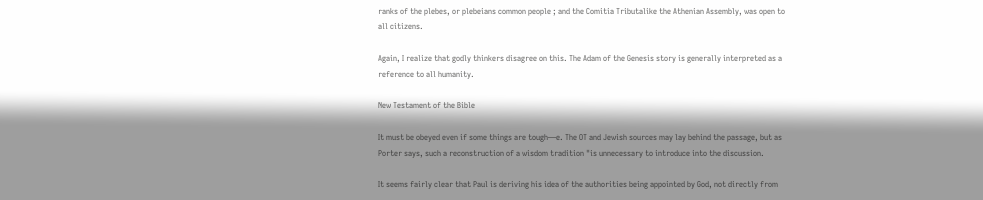ranks of the plebes, or plebeians common people ; and the Comitia Tributalike the Athenian Assembly, was open to all citizens.

Again, I realize that godly thinkers disagree on this. The Adam of the Genesis story is generally interpreted as a reference to all humanity.

New Testament of the Bible

It must be obeyed even if some things are tough—e. The OT and Jewish sources may lay behind the passage, but as Porter says, such a reconstruction of a wisdom tradition "is unnecessary to introduce into the discussion.

It seems fairly clear that Paul is deriving his idea of the authorities being appointed by God, not directly from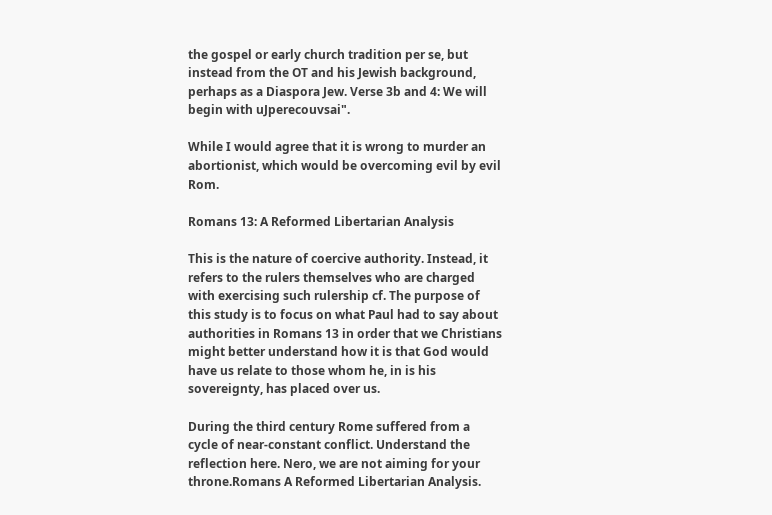the gospel or early church tradition per se, but instead from the OT and his Jewish background, perhaps as a Diaspora Jew. Verse 3b and 4: We will begin with uJperecouvsai".

While I would agree that it is wrong to murder an abortionist, which would be overcoming evil by evil Rom.

Romans 13: A Reformed Libertarian Analysis

This is the nature of coercive authority. Instead, it refers to the rulers themselves who are charged with exercising such rulership cf. The purpose of this study is to focus on what Paul had to say about authorities in Romans 13 in order that we Christians might better understand how it is that God would have us relate to those whom he, in is his sovereignty, has placed over us.

During the third century Rome suffered from a cycle of near-constant conflict. Understand the reflection here. Nero, we are not aiming for your throne.Romans A Reformed Libertarian Analysis.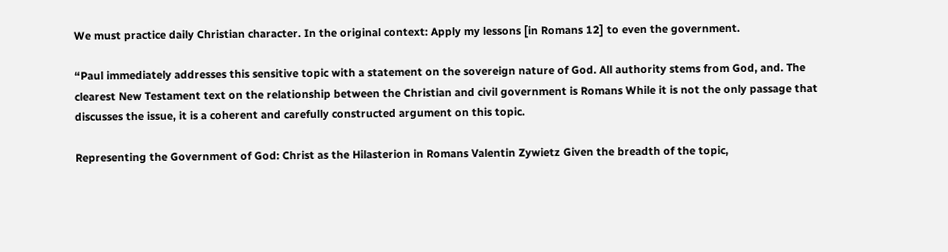We must practice daily Christian character. In the original context: Apply my lessons [in Romans 12] to even the government.

“Paul immediately addresses this sensitive topic with a statement on the sovereign nature of God. All authority stems from God, and. The clearest New Testament text on the relationship between the Christian and civil government is Romans While it is not the only passage that discusses the issue, it is a coherent and carefully constructed argument on this topic.

Representing the Government of God: Christ as the Hilasterion in Romans Valentin Zywietz Given the breadth of the topic,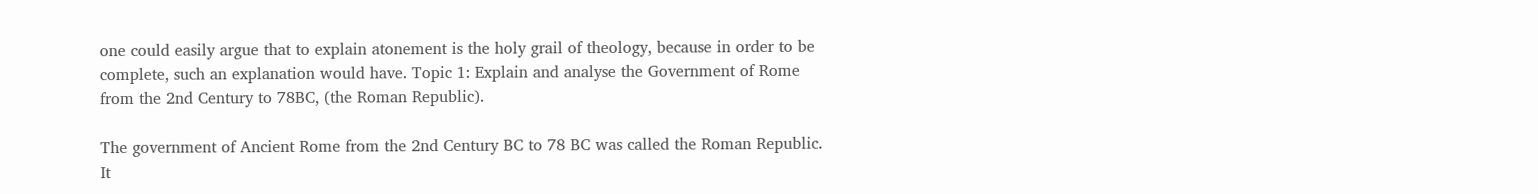one could easily argue that to explain atonement is the holy grail of theology, because in order to be complete, such an explanation would have. Topic 1: Explain and analyse the Government of Rome from the 2nd Century to 78BC, (the Roman Republic).

The government of Ancient Rome from the 2nd Century BC to 78 BC was called the Roman Republic. It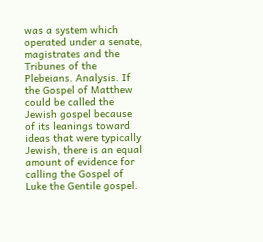was a system which operated under a senate, magistrates and the Tribunes of the Plebeians. Analysis. If the Gospel of Matthew could be called the Jewish gospel because of its leanings toward ideas that were typically Jewish, there is an equal amount of evidence for calling the Gospel of Luke the Gentile gospel.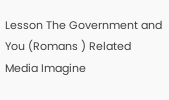Lesson The Government and You (Romans ) Related Media Imagine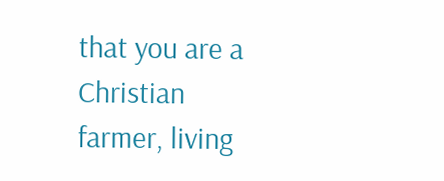that you are a Christian farmer, living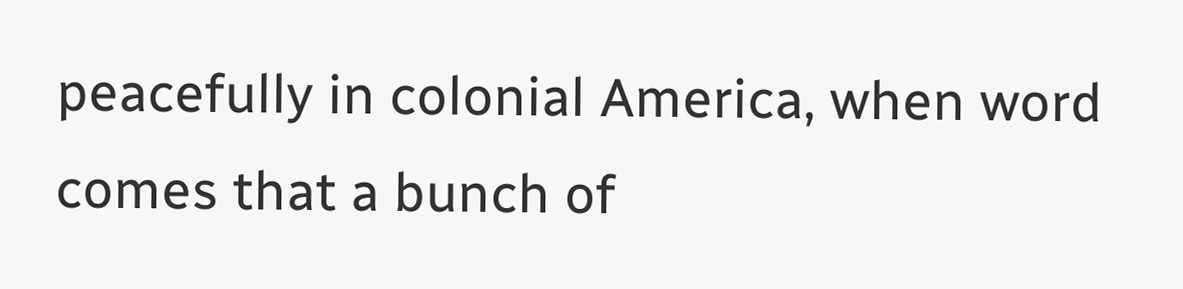peacefully in colonial America, when word comes that a bunch of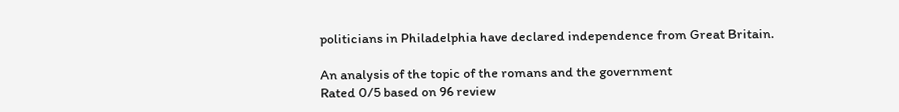politicians in Philadelphia have declared independence from Great Britain.

An analysis of the topic of the romans and the government
Rated 0/5 based on 96 review